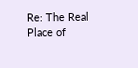Re: The Real Place of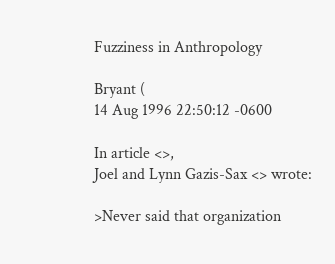Fuzziness in Anthropology

Bryant (
14 Aug 1996 22:50:12 -0600

In article <>,
Joel and Lynn Gazis-Sax <> wrote:

>Never said that organization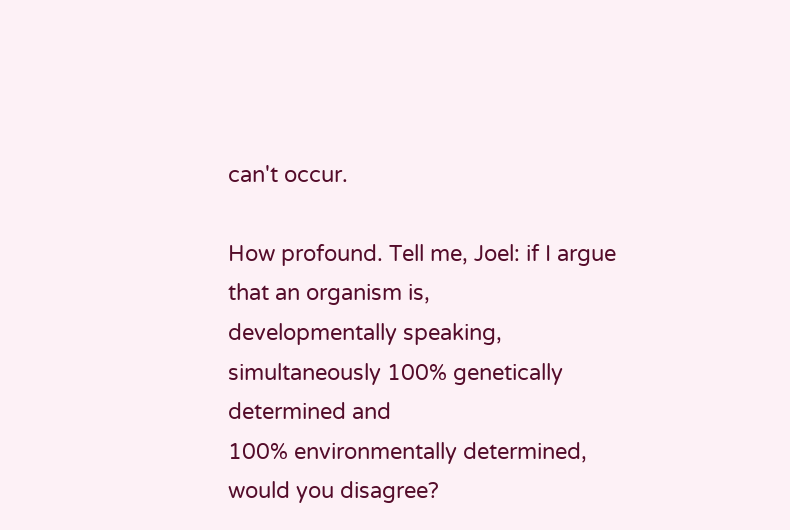can't occur.

How profound. Tell me, Joel: if I argue that an organism is,
developmentally speaking, simultaneously 100% genetically determined and
100% environmentally determined, would you disagree?